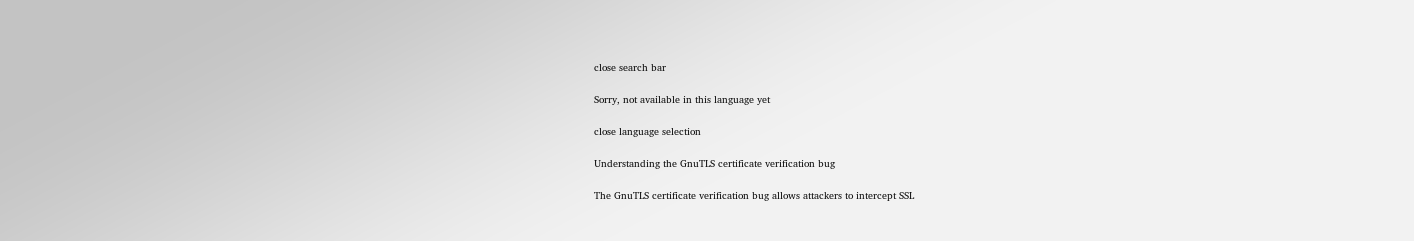close search bar

Sorry, not available in this language yet

close language selection

Understanding the GnuTLS certificate verification bug

The GnuTLS certificate verification bug allows attackers to intercept SSL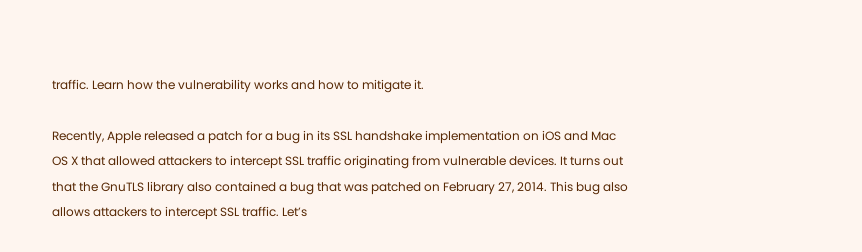traffic. Learn how the vulnerability works and how to mitigate it.

Recently, Apple released a patch for a bug in its SSL handshake implementation on iOS and Mac OS X that allowed attackers to intercept SSL traffic originating from vulnerable devices. It turns out that the GnuTLS library also contained a bug that was patched on February 27, 2014. This bug also allows attackers to intercept SSL traffic. Let’s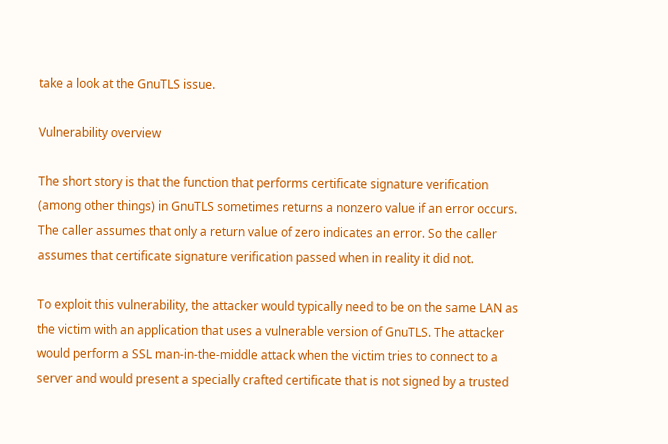take a look at the GnuTLS issue.

Vulnerability overview

The short story is that the function that performs certificate signature verification (among other things) in GnuTLS sometimes returns a nonzero value if an error occurs. The caller assumes that only a return value of zero indicates an error. So the caller assumes that certificate signature verification passed when in reality it did not.

To exploit this vulnerability, the attacker would typically need to be on the same LAN as the victim with an application that uses a vulnerable version of GnuTLS. The attacker would perform a SSL man-in-the-middle attack when the victim tries to connect to a server and would present a specially crafted certificate that is not signed by a trusted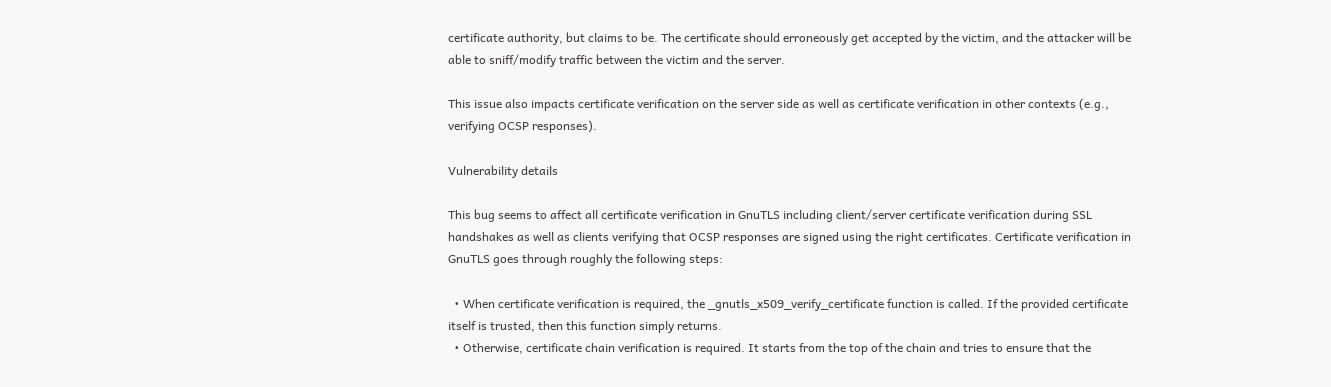certificate authority, but claims to be. The certificate should erroneously get accepted by the victim, and the attacker will be able to sniff/modify traffic between the victim and the server.

This issue also impacts certificate verification on the server side as well as certificate verification in other contexts (e.g., verifying OCSP responses).

Vulnerability details

This bug seems to affect all certificate verification in GnuTLS including client/server certificate verification during SSL handshakes as well as clients verifying that OCSP responses are signed using the right certificates. Certificate verification in GnuTLS goes through roughly the following steps:

  • When certificate verification is required, the _gnutls_x509_verify_certificate function is called. If the provided certificate itself is trusted, then this function simply returns.
  • Otherwise, certificate chain verification is required. It starts from the top of the chain and tries to ensure that the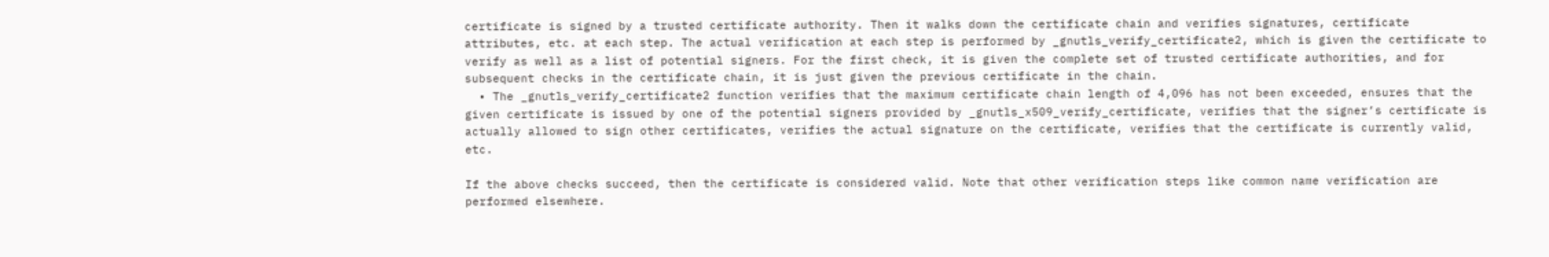certificate is signed by a trusted certificate authority. Then it walks down the certificate chain and verifies signatures, certificate attributes, etc. at each step. The actual verification at each step is performed by _gnutls_verify_certificate2, which is given the certificate to verify as well as a list of potential signers. For the first check, it is given the complete set of trusted certificate authorities, and for subsequent checks in the certificate chain, it is just given the previous certificate in the chain.
  • The _gnutls_verify_certificate2 function verifies that the maximum certificate chain length of 4,096 has not been exceeded, ensures that the given certificate is issued by one of the potential signers provided by _gnutls_x509_verify_certificate, verifies that the signer’s certificate is actually allowed to sign other certificates, verifies the actual signature on the certificate, verifies that the certificate is currently valid, etc.

If the above checks succeed, then the certificate is considered valid. Note that other verification steps like common name verification are performed elsewhere.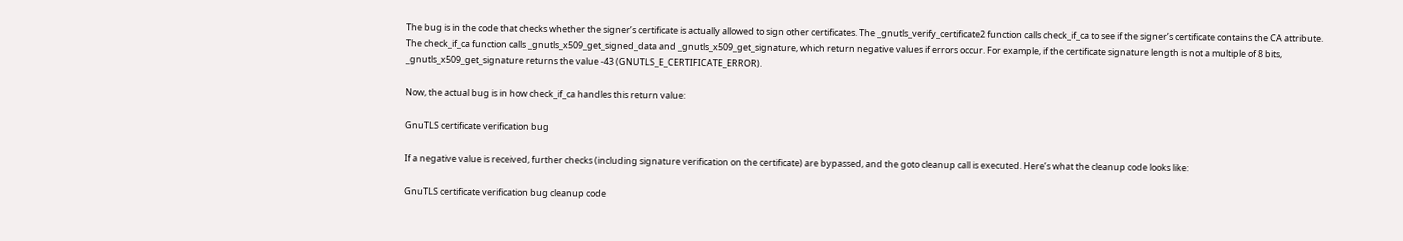The bug is in the code that checks whether the signer’s certificate is actually allowed to sign other certificates. The _gnutls_verify_certificate2 function calls check_if_ca to see if the signer’s certificate contains the CA attribute. The check_if_ca function calls _gnutls_x509_get_signed_data and _gnutls_x509_get_signature, which return negative values if errors occur. For example, if the certificate signature length is not a multiple of 8 bits, _gnutls_x509_get_signature returns the value -43 (GNUTLS_E_CERTIFICATE_ERROR).

Now, the actual bug is in how check_if_ca handles this return value:

GnuTLS certificate verification bug

If a negative value is received, further checks (including signature verification on the certificate) are bypassed, and the goto cleanup call is executed. Here’s what the cleanup code looks like:

GnuTLS certificate verification bug cleanup code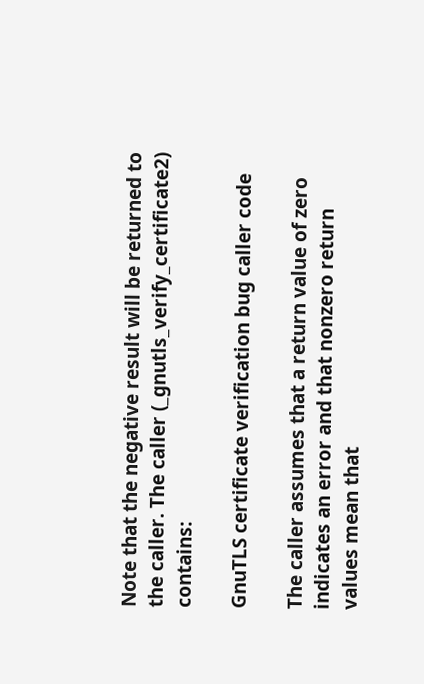Note that the negative result will be returned to the caller. The caller (_gnutls_verify_certificate2) contains:

GnuTLS certificate verification bug caller code

The caller assumes that a return value of zero indicates an error and that nonzero return values mean that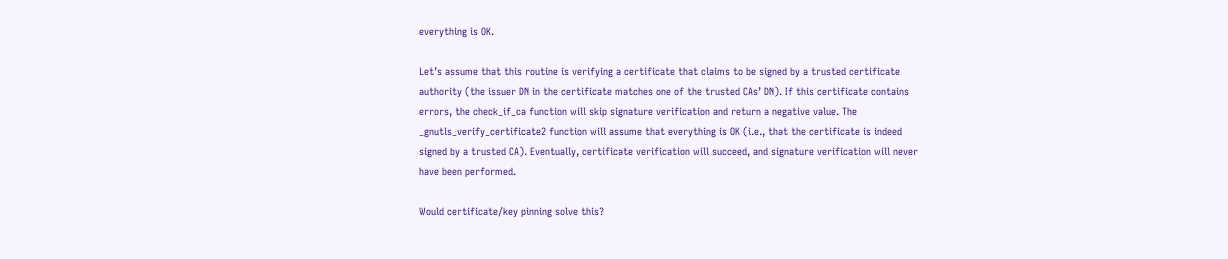everything is OK.

Let’s assume that this routine is verifying a certificate that claims to be signed by a trusted certificate authority (the issuer DN in the certificate matches one of the trusted CAs’ DN). If this certificate contains errors, the check_if_ca function will skip signature verification and return a negative value. The _gnutls_verify_certificate2 function will assume that everything is OK (i.e., that the certificate is indeed signed by a trusted CA). Eventually, certificate verification will succeed, and signature verification will never have been performed.

Would certificate/key pinning solve this?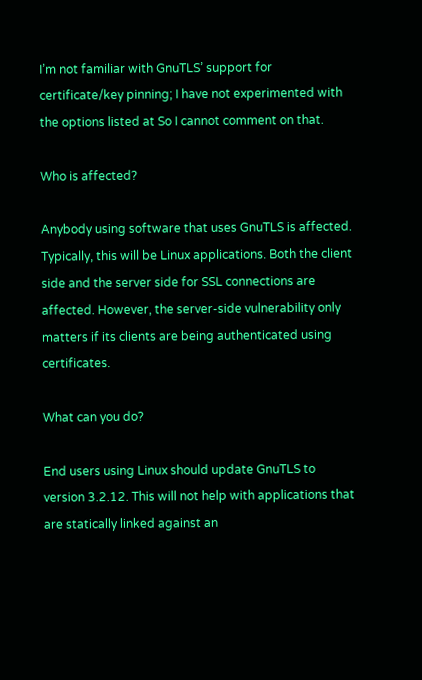I’m not familiar with GnuTLS’ support for certificate/key pinning; I have not experimented with the options listed at So I cannot comment on that.

Who is affected?

Anybody using software that uses GnuTLS is affected. Typically, this will be Linux applications. Both the client side and the server side for SSL connections are affected. However, the server-side vulnerability only matters if its clients are being authenticated using certificates.

What can you do?

End users using Linux should update GnuTLS to version 3.2.12. This will not help with applications that are statically linked against an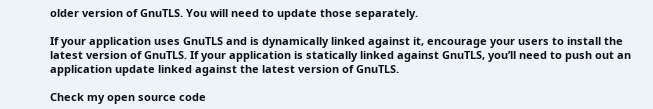older version of GnuTLS. You will need to update those separately.

If your application uses GnuTLS and is dynamically linked against it, encourage your users to install the latest version of GnuTLS. If your application is statically linked against GnuTLS, you’ll need to push out an application update linked against the latest version of GnuTLS.

Check my open source code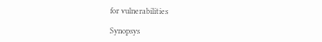for vulnerabilities

Synopsys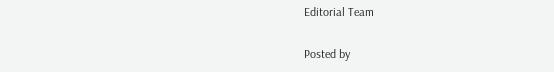Editorial Team

Posted by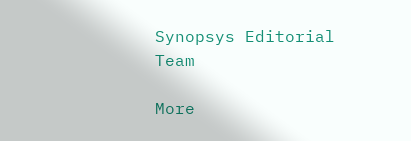Synopsys Editorial Team

More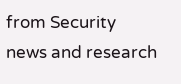from Security news and research